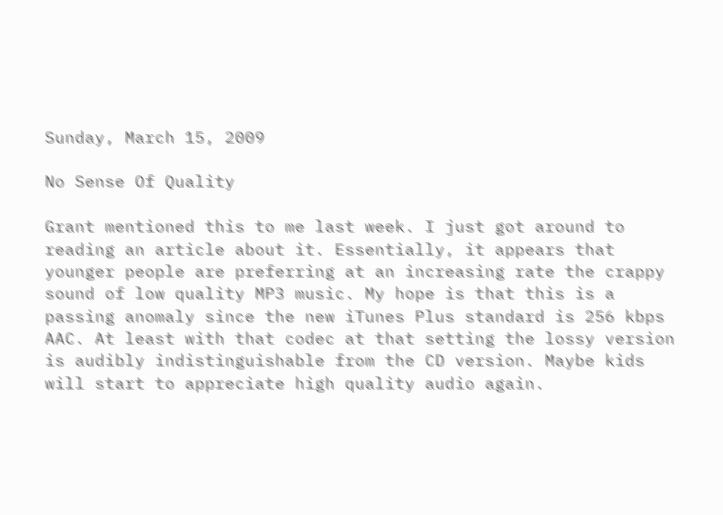Sunday, March 15, 2009

No Sense Of Quality

Grant mentioned this to me last week. I just got around to reading an article about it. Essentially, it appears that younger people are preferring at an increasing rate the crappy sound of low quality MP3 music. My hope is that this is a passing anomaly since the new iTunes Plus standard is 256 kbps AAC. At least with that codec at that setting the lossy version is audibly indistinguishable from the CD version. Maybe kids will start to appreciate high quality audio again.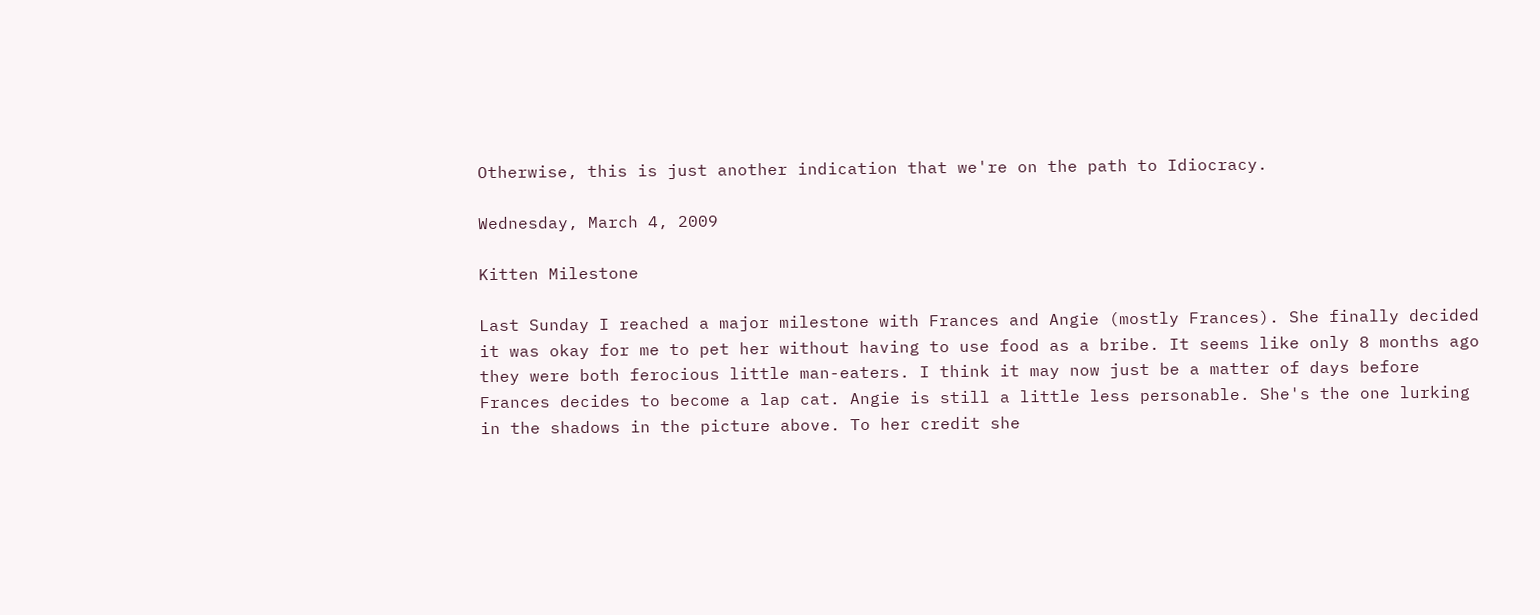Otherwise, this is just another indication that we're on the path to Idiocracy.

Wednesday, March 4, 2009

Kitten Milestone

Last Sunday I reached a major milestone with Frances and Angie (mostly Frances). She finally decided it was okay for me to pet her without having to use food as a bribe. It seems like only 8 months ago they were both ferocious little man-eaters. I think it may now just be a matter of days before Frances decides to become a lap cat. Angie is still a little less personable. She's the one lurking in the shadows in the picture above. To her credit she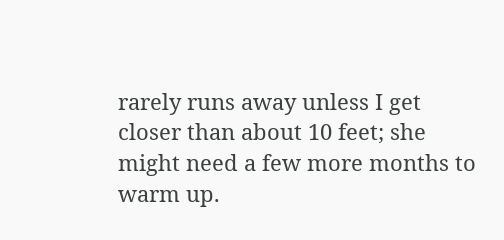rarely runs away unless I get closer than about 10 feet; she might need a few more months to warm up.